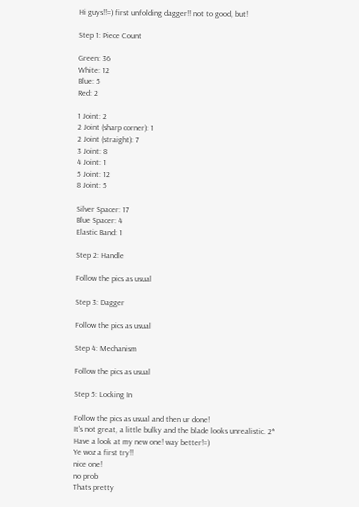Hi guys!!=) first unfolding dagger!! not to good, but!

Step 1: Piece Count

Green: 36
White: 12
Blue: 5
Red: 2

1 Joint: 2
2 Joint (sharp corner): 1
2 Joint (straight): 7
3 Joint: 8
4 Joint: 1
5 Joint: 12
8 Joint: 5

Silver Spacer: 17
Blue Spacer: 4
Elastic Band: 1

Step 2: Handle

Follow the pics as usual

Step 3: Dagger

Follow the pics as usual

Step 4: Mechanism

Follow the pics as usual

Step 5: Locking In

Follow the pics as usual and then ur done!
It's not great, a little bulky and the blade looks unrealistic. 2*
Have a look at my new one! way better!=)
Ye woz a first try!!
nice one!
no prob
Thats pretty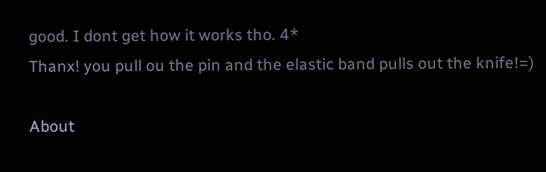good. I dont get how it works tho. 4*
Thanx! you pull ou the pin and the elastic band pulls out the knife!=)

About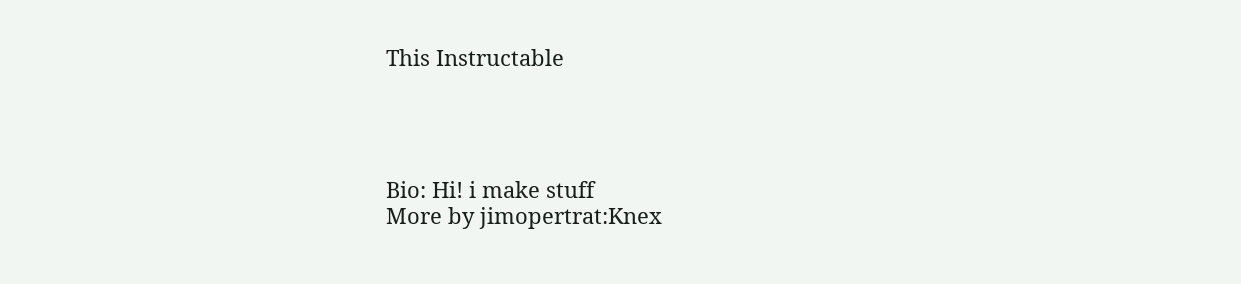This Instructable




Bio: Hi! i make stuff
More by jimopertrat:Knex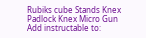Rubiks cube Stands Knex Padlock Knex Micro Gun
Add instructable to: